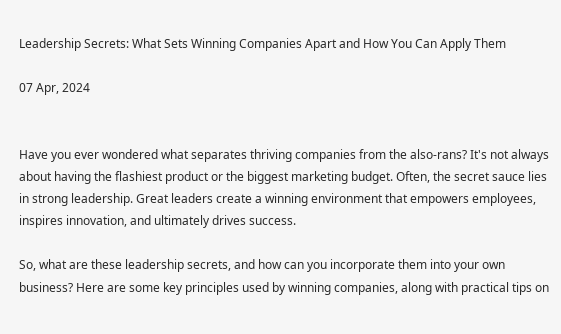Leadership Secrets: What Sets Winning Companies Apart and How You Can Apply Them

07 Apr, 2024


Have you ever wondered what separates thriving companies from the also-rans? It's not always about having the flashiest product or the biggest marketing budget. Often, the secret sauce lies in strong leadership. Great leaders create a winning environment that empowers employees, inspires innovation, and ultimately drives success.

So, what are these leadership secrets, and how can you incorporate them into your own business? Here are some key principles used by winning companies, along with practical tips on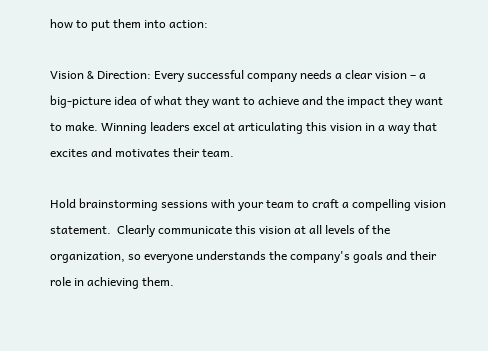how to put them into action:

Vision & Direction: Every successful company needs a clear vision – a big-picture idea of what they want to achieve and the impact they want to make. Winning leaders excel at articulating this vision in a way that excites and motivates their team.

Hold brainstorming sessions with your team to craft a compelling vision statement.  Clearly communicate this vision at all levels of the organization, so everyone understands the company's goals and their role in achieving them.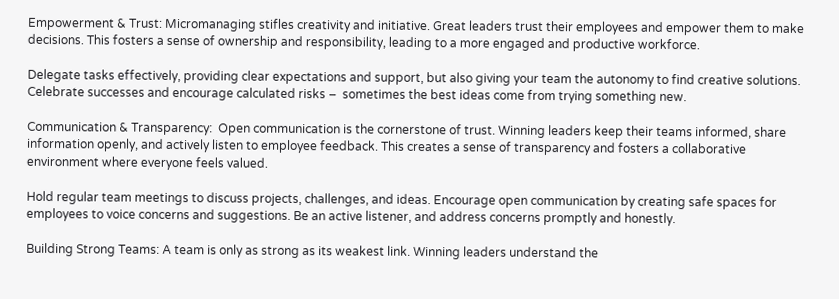Empowerment & Trust: Micromanaging stifles creativity and initiative. Great leaders trust their employees and empower them to make decisions. This fosters a sense of ownership and responsibility, leading to a more engaged and productive workforce.

Delegate tasks effectively, providing clear expectations and support, but also giving your team the autonomy to find creative solutions. Celebrate successes and encourage calculated risks –  sometimes the best ideas come from trying something new.

Communication & Transparency:  Open communication is the cornerstone of trust. Winning leaders keep their teams informed, share information openly, and actively listen to employee feedback. This creates a sense of transparency and fosters a collaborative environment where everyone feels valued.

Hold regular team meetings to discuss projects, challenges, and ideas. Encourage open communication by creating safe spaces for employees to voice concerns and suggestions. Be an active listener, and address concerns promptly and honestly.

Building Strong Teams: A team is only as strong as its weakest link. Winning leaders understand the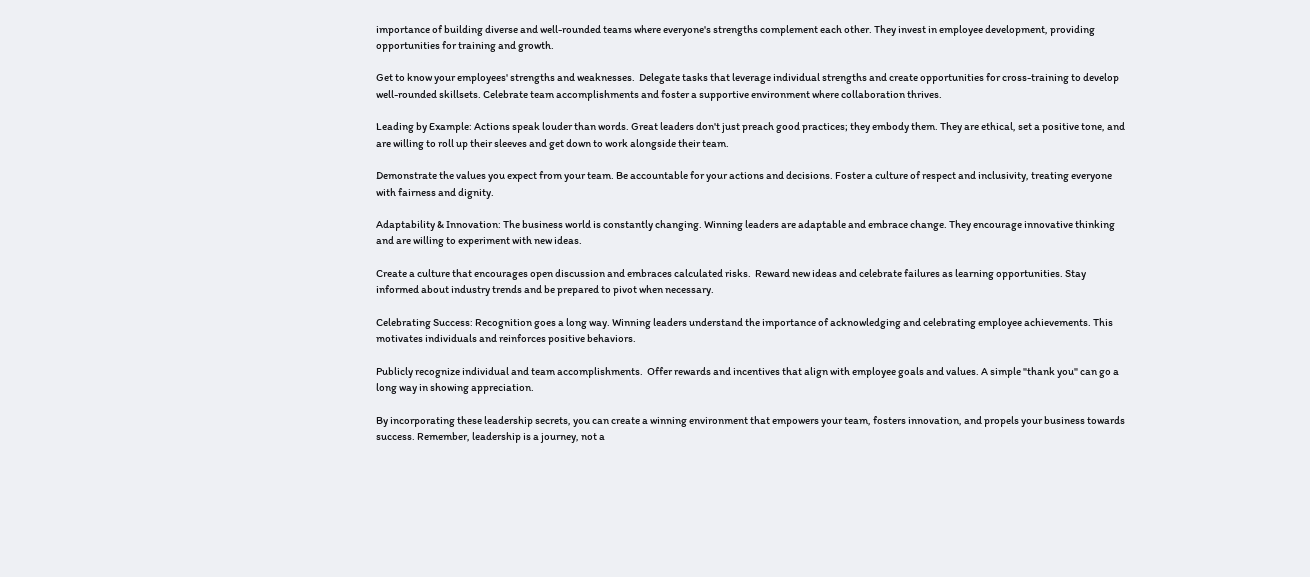importance of building diverse and well-rounded teams where everyone's strengths complement each other. They invest in employee development, providing opportunities for training and growth.

Get to know your employees' strengths and weaknesses.  Delegate tasks that leverage individual strengths and create opportunities for cross-training to develop well-rounded skillsets. Celebrate team accomplishments and foster a supportive environment where collaboration thrives.

Leading by Example: Actions speak louder than words. Great leaders don't just preach good practices; they embody them. They are ethical, set a positive tone, and are willing to roll up their sleeves and get down to work alongside their team.

Demonstrate the values you expect from your team. Be accountable for your actions and decisions. Foster a culture of respect and inclusivity, treating everyone with fairness and dignity.

Adaptability & Innovation: The business world is constantly changing. Winning leaders are adaptable and embrace change. They encourage innovative thinking and are willing to experiment with new ideas.

Create a culture that encourages open discussion and embraces calculated risks.  Reward new ideas and celebrate failures as learning opportunities. Stay informed about industry trends and be prepared to pivot when necessary.

Celebrating Success: Recognition goes a long way. Winning leaders understand the importance of acknowledging and celebrating employee achievements. This motivates individuals and reinforces positive behaviors.

Publicly recognize individual and team accomplishments.  Offer rewards and incentives that align with employee goals and values. A simple "thank you" can go a long way in showing appreciation.

By incorporating these leadership secrets, you can create a winning environment that empowers your team, fosters innovation, and propels your business towards success. Remember, leadership is a journey, not a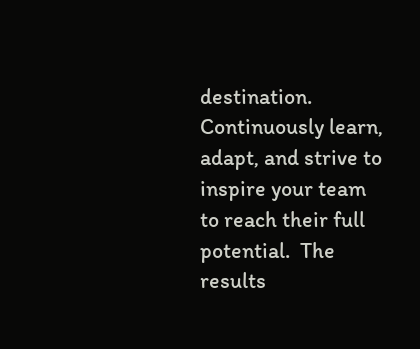destination. Continuously learn, adapt, and strive to inspire your team to reach their full potential.  The results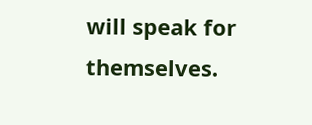will speak for themselves.